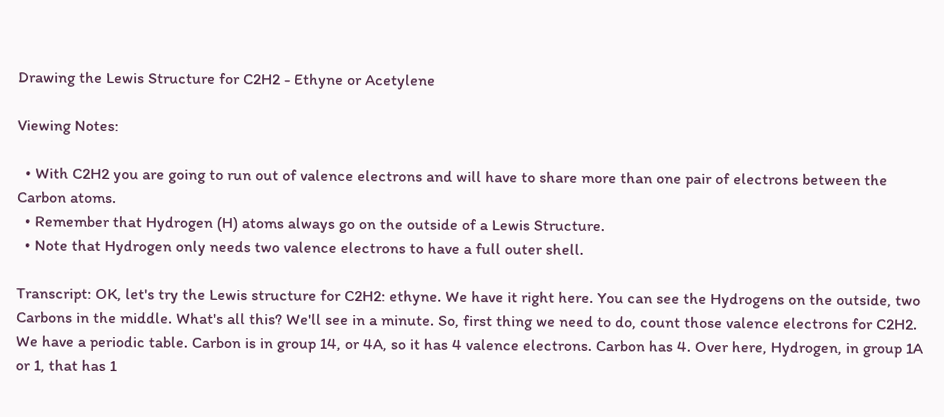Drawing the Lewis Structure for C2H2 - Ethyne or Acetylene

Viewing Notes:

  • With C2H2 you are going to run out of valence electrons and will have to share more than one pair of electrons between the Carbon atoms.
  • Remember that Hydrogen (H) atoms always go on the outside of a Lewis Structure.
  • Note that Hydrogen only needs two valence electrons to have a full outer shell.

Transcript: OK, let's try the Lewis structure for C2H2: ethyne. We have it right here. You can see the Hydrogens on the outside, two Carbons in the middle. What's all this? We'll see in a minute. So, first thing we need to do, count those valence electrons for C2H2. We have a periodic table. Carbon is in group 14, or 4A, so it has 4 valence electrons. Carbon has 4. Over here, Hydrogen, in group 1A or 1, that has 1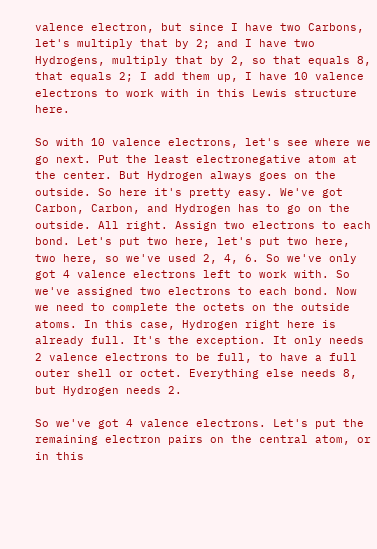valence electron, but since I have two Carbons, let's multiply that by 2; and I have two Hydrogens, multiply that by 2, so that equals 8, that equals 2; I add them up, I have 10 valence electrons to work with in this Lewis structure here.

So with 10 valence electrons, let's see where we go next. Put the least electronegative atom at the center. But Hydrogen always goes on the outside. So here it's pretty easy. We've got Carbon, Carbon, and Hydrogen has to go on the outside. All right. Assign two electrons to each bond. Let's put two here, let's put two here, two here, so we've used 2, 4, 6. So we've only got 4 valence electrons left to work with. So we've assigned two electrons to each bond. Now we need to complete the octets on the outside atoms. In this case, Hydrogen right here is already full. It's the exception. It only needs 2 valence electrons to be full, to have a full outer shell or octet. Everything else needs 8, but Hydrogen needs 2.

So we've got 4 valence electrons. Let's put the remaining electron pairs on the central atom, or in this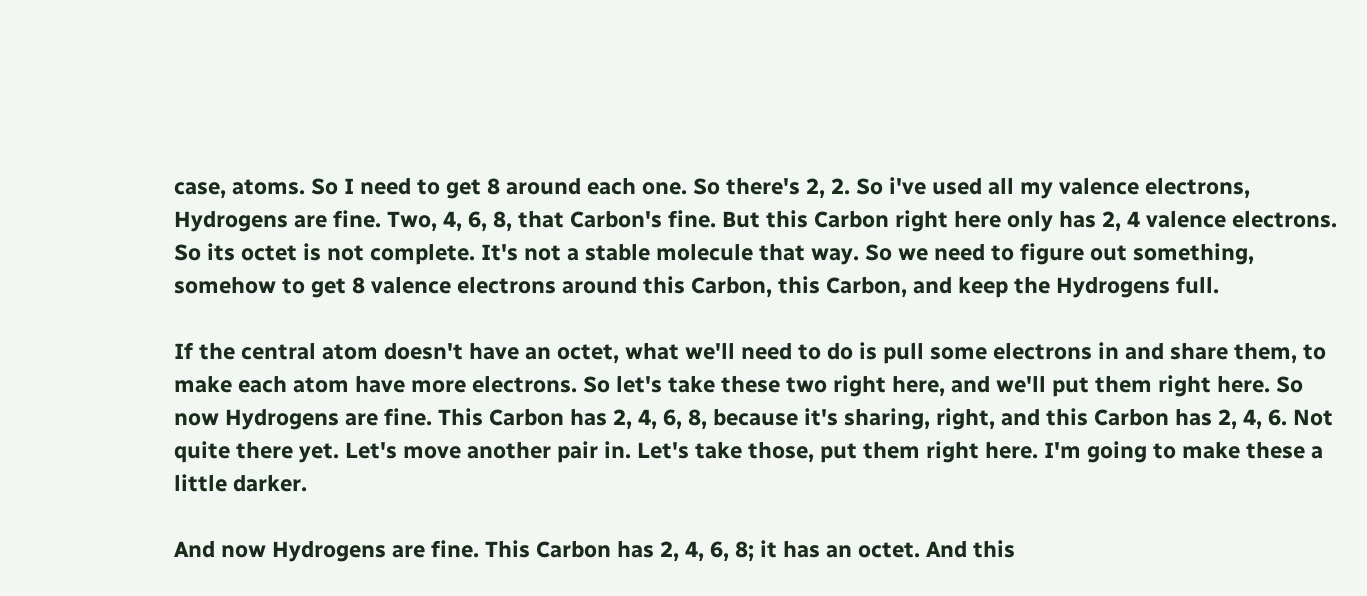case, atoms. So I need to get 8 around each one. So there's 2, 2. So i've used all my valence electrons, Hydrogens are fine. Two, 4, 6, 8, that Carbon's fine. But this Carbon right here only has 2, 4 valence electrons. So its octet is not complete. It's not a stable molecule that way. So we need to figure out something, somehow to get 8 valence electrons around this Carbon, this Carbon, and keep the Hydrogens full.

If the central atom doesn't have an octet, what we'll need to do is pull some electrons in and share them, to make each atom have more electrons. So let's take these two right here, and we'll put them right here. So now Hydrogens are fine. This Carbon has 2, 4, 6, 8, because it's sharing, right, and this Carbon has 2, 4, 6. Not quite there yet. Let's move another pair in. Let's take those, put them right here. I'm going to make these a little darker.

And now Hydrogens are fine. This Carbon has 2, 4, 6, 8; it has an octet. And this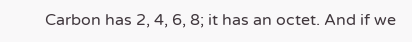Carbon has 2, 4, 6, 8; it has an octet. And if we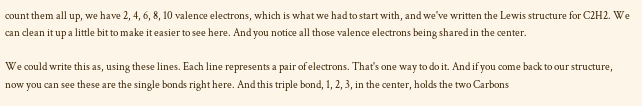count them all up, we have 2, 4, 6, 8, 10 valence electrons, which is what we had to start with, and we've written the Lewis structure for C2H2. We can clean it up a little bit to make it easier to see here. And you notice all those valence electrons being shared in the center.

We could write this as, using these lines. Each line represents a pair of electrons. That's one way to do it. And if you come back to our structure, now you can see these are the single bonds right here. And this triple bond, 1, 2, 3, in the center, holds the two Carbons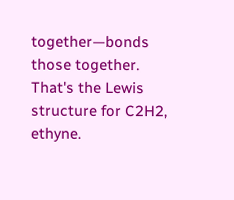together—bonds those together. That's the Lewis structure for C2H2, ethyne.